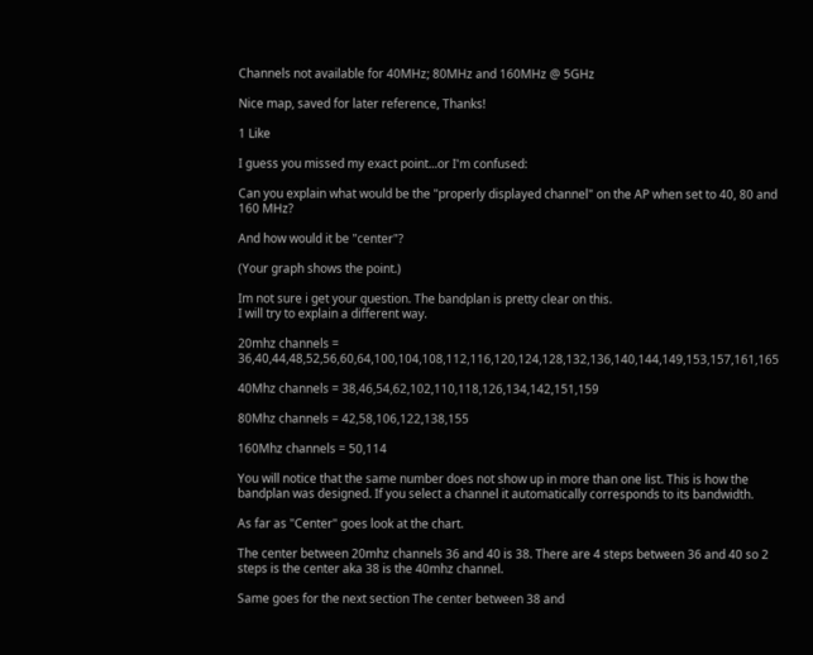Channels not available for 40MHz; 80MHz and 160MHz @ 5GHz

Nice map, saved for later reference, Thanks!

1 Like

I guess you missed my exact point...or I'm confused:

Can you explain what would be the "properly displayed channel" on the AP when set to 40, 80 and 160 MHz?

And how would it be "center"?

(Your graph shows the point.)

Im not sure i get your question. The bandplan is pretty clear on this.
I will try to explain a different way.

20mhz channels = 36,40,44,48,52,56,60,64,100,104,108,112,116,120,124,128,132,136,140,144,149,153,157,161,165

40Mhz channels = 38,46,54,62,102,110,118,126,134,142,151,159

80Mhz channels = 42,58,106,122,138,155

160Mhz channels = 50,114

You will notice that the same number does not show up in more than one list. This is how the bandplan was designed. If you select a channel it automatically corresponds to its bandwidth.

As far as "Center" goes look at the chart.

The center between 20mhz channels 36 and 40 is 38. There are 4 steps between 36 and 40 so 2 steps is the center aka 38 is the 40mhz channel.

Same goes for the next section The center between 38 and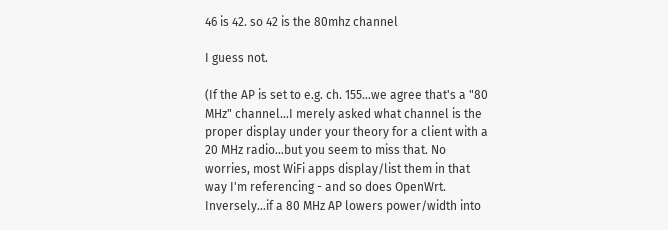46 is 42. so 42 is the 80mhz channel

I guess not.

(If the AP is set to e.g. ch. 155...we agree that's a "80 MHz" channel...I merely asked what channel is the proper display under your theory for a client with a 20 MHz radio...but you seem to miss that. No worries, most WiFi apps display/list them in that way I'm referencing - and so does OpenWrt. Inversely...if a 80 MHz AP lowers power/width into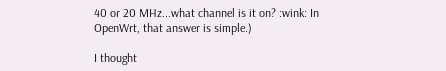40 or 20 MHz...what channel is it on? :wink: In OpenWrt, that answer is simple.)

I thought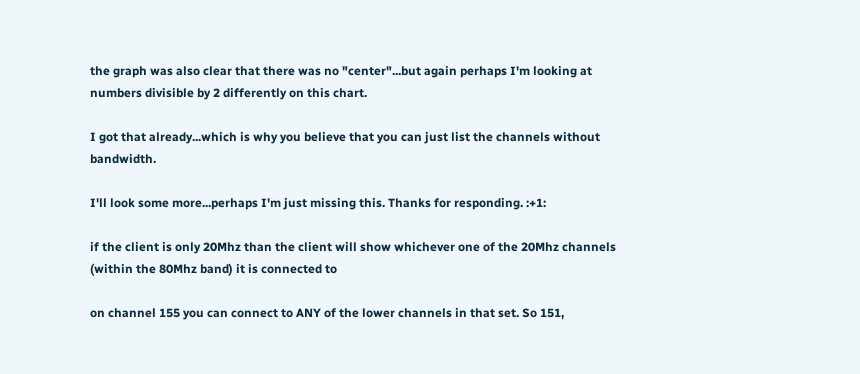the graph was also clear that there was no "center"...but again perhaps I'm looking at numbers divisible by 2 differently on this chart.

I got that already...which is why you believe that you can just list the channels without bandwidth.

I'll look some more...perhaps I'm just missing this. Thanks for responding. :+1:

if the client is only 20Mhz than the client will show whichever one of the 20Mhz channels (within the 80Mhz band) it is connected to

on channel 155 you can connect to ANY of the lower channels in that set. So 151,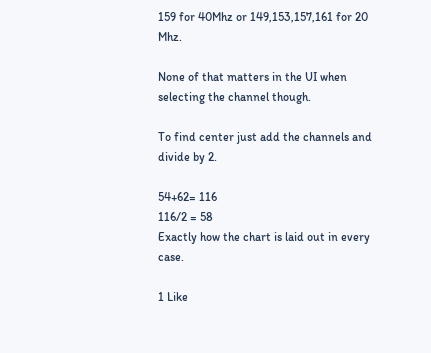159 for 40Mhz or 149,153,157,161 for 20 Mhz.

None of that matters in the UI when selecting the channel though.

To find center just add the channels and divide by 2.

54+62= 116
116/2 = 58
Exactly how the chart is laid out in every case.

1 Like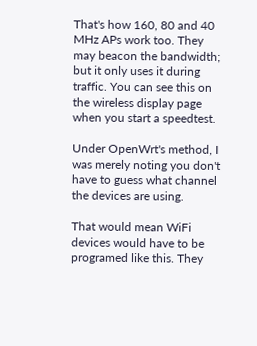That's how 160, 80 and 40 MHz APs work too. They may beacon the bandwidth; but it only uses it during traffic. You can see this on the wireless display page when you start a speedtest.

Under OpenWrt's method, I was merely noting you don't have to guess what channel the devices are using.

That would mean WiFi devices would have to be programed like this. They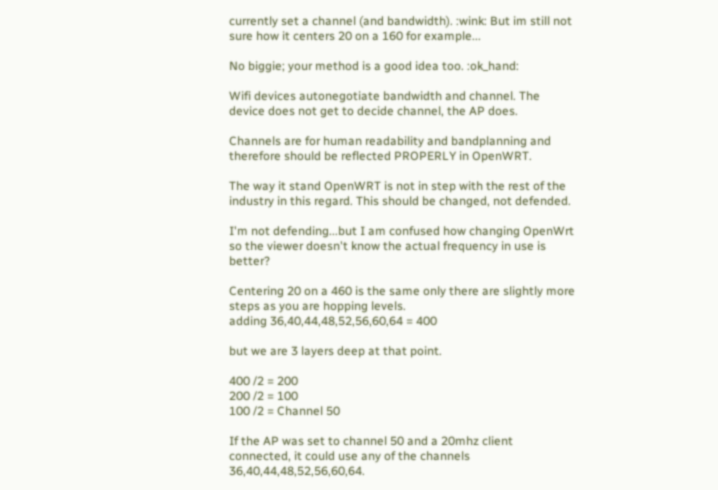currently set a channel (and bandwidth). :wink: But im still not sure how it centers 20 on a 160 for example...

No biggie; your method is a good idea too. :ok_hand:

Wifi devices autonegotiate bandwidth and channel. The device does not get to decide channel, the AP does.

Channels are for human readability and bandplanning and therefore should be reflected PROPERLY in OpenWRT.

The way it stand OpenWRT is not in step with the rest of the industry in this regard. This should be changed, not defended.

I'm not defending...but I am confused how changing OpenWrt so the viewer doesn't know the actual frequency in use is better?

Centering 20 on a 460 is the same only there are slightly more steps as you are hopping levels.
adding 36,40,44,48,52,56,60,64 = 400

but we are 3 layers deep at that point.

400 /2 = 200
200 /2 = 100
100 /2 = Channel 50

If the AP was set to channel 50 and a 20mhz client connected, it could use any of the channels 36,40,44,48,52,56,60,64.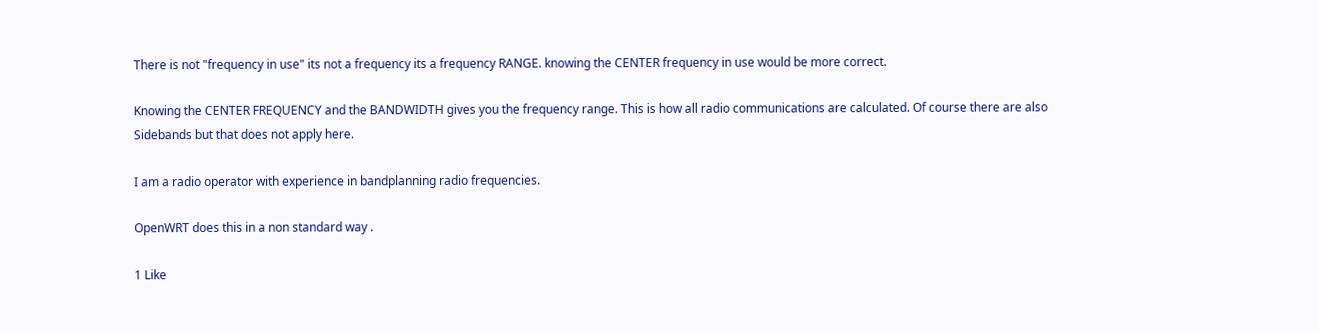There is not "frequency in use" its not a frequency its a frequency RANGE. knowing the CENTER frequency in use would be more correct.

Knowing the CENTER FREQUENCY and the BANDWIDTH gives you the frequency range. This is how all radio communications are calculated. Of course there are also Sidebands but that does not apply here.

I am a radio operator with experience in bandplanning radio frequencies.

OpenWRT does this in a non standard way .

1 Like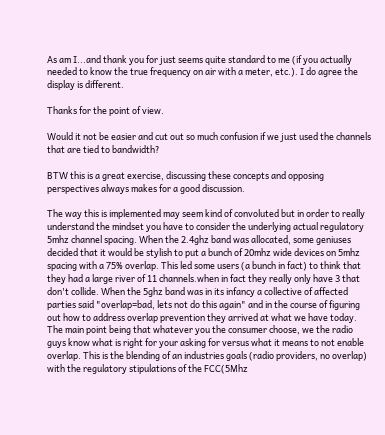As am I...and thank you for just seems quite standard to me (if you actually needed to know the true frequency on air with a meter, etc.). I do agree the display is different.

Thanks for the point of view.

Would it not be easier and cut out so much confusion if we just used the channels that are tied to bandwidth?

BTW this is a great exercise, discussing these concepts and opposing perspectives always makes for a good discussion.

The way this is implemented may seem kind of convoluted but in order to really understand the mindset you have to consider the underlying actual regulatory 5mhz channel spacing. When the 2.4ghz band was allocated, some geniuses decided that it would be stylish to put a bunch of 20mhz wide devices on 5mhz spacing with a 75% overlap. This led some users (a bunch in fact) to think that they had a large river of 11 channels.when in fact they really only have 3 that don't collide. When the 5ghz band was in its infancy a collective of affected parties said "overlap=bad, lets not do this again" and in the course of figuring out how to address overlap prevention they arrived at what we have today. The main point being that whatever you the consumer choose, we the radio guys know what is right for your asking for versus what it means to not enable overlap. This is the blending of an industries goals (radio providers, no overlap) with the regulatory stipulations of the FCC(5Mhz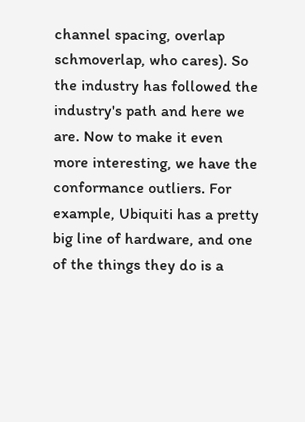channel spacing, overlap schmoverlap, who cares). So the industry has followed the industry's path and here we are. Now to make it even more interesting, we have the conformance outliers. For example, Ubiquiti has a pretty big line of hardware, and one of the things they do is a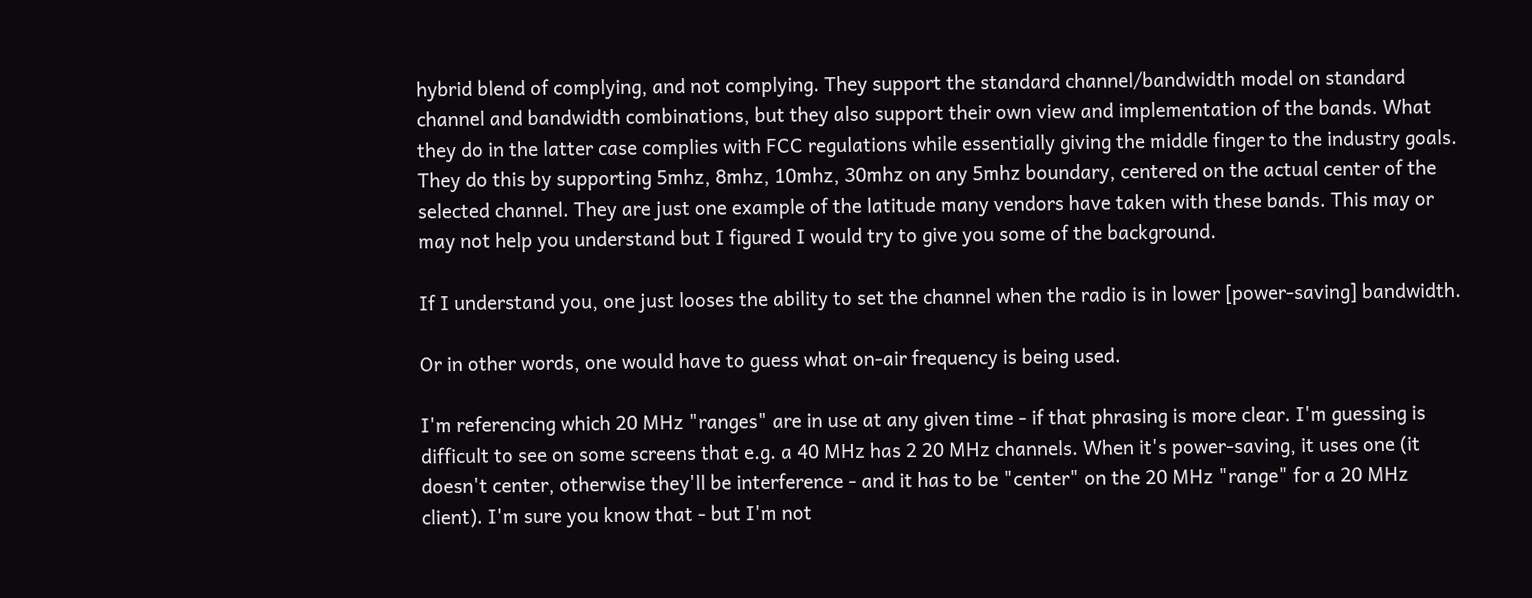hybrid blend of complying, and not complying. They support the standard channel/bandwidth model on standard channel and bandwidth combinations, but they also support their own view and implementation of the bands. What they do in the latter case complies with FCC regulations while essentially giving the middle finger to the industry goals. They do this by supporting 5mhz, 8mhz, 10mhz, 30mhz on any 5mhz boundary, centered on the actual center of the selected channel. They are just one example of the latitude many vendors have taken with these bands. This may or may not help you understand but I figured I would try to give you some of the background.

If I understand you, one just looses the ability to set the channel when the radio is in lower [power-saving] bandwidth.

Or in other words, one would have to guess what on-air frequency is being used.

I'm referencing which 20 MHz "ranges" are in use at any given time - if that phrasing is more clear. I'm guessing is difficult to see on some screens that e.g. a 40 MHz has 2 20 MHz channels. When it's power-saving, it uses one (it doesn't center, otherwise they'll be interference - and it has to be "center" on the 20 MHz "range" for a 20 MHz client). I'm sure you know that - but I'm not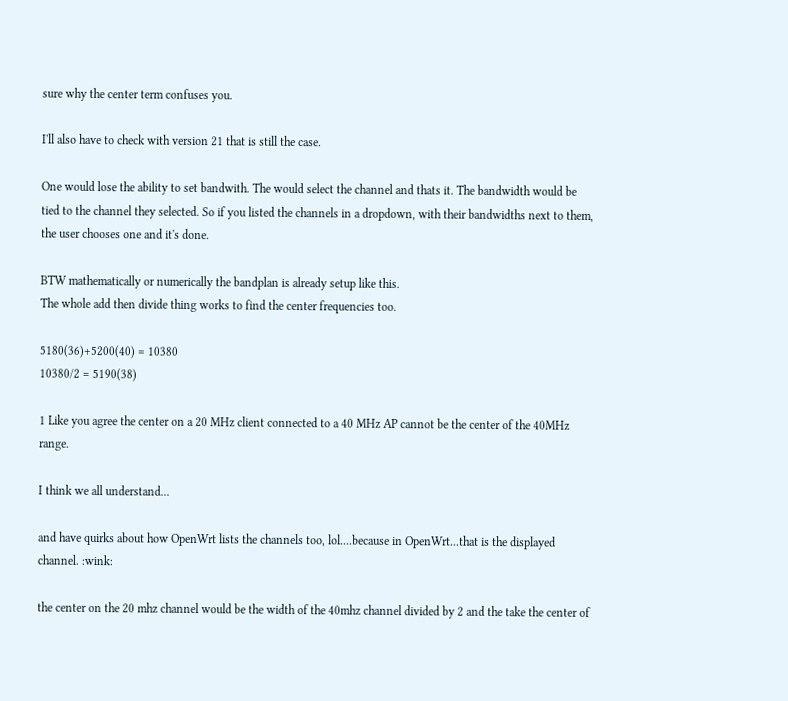sure why the center term confuses you.

I'll also have to check with version 21 that is still the case.

One would lose the ability to set bandwith. The would select the channel and thats it. The bandwidth would be tied to the channel they selected. So if you listed the channels in a dropdown, with their bandwidths next to them, the user chooses one and it's done.

BTW mathematically or numerically the bandplan is already setup like this.
The whole add then divide thing works to find the center frequencies too.

5180(36)+5200(40) = 10380
10380/2 = 5190(38)

1 Like you agree the center on a 20 MHz client connected to a 40 MHz AP cannot be the center of the 40MHz range.

I think we all understand...

and have quirks about how OpenWrt lists the channels too, lol....because in OpenWrt...that is the displayed channel. :wink:

the center on the 20 mhz channel would be the width of the 40mhz channel divided by 2 and the take the center of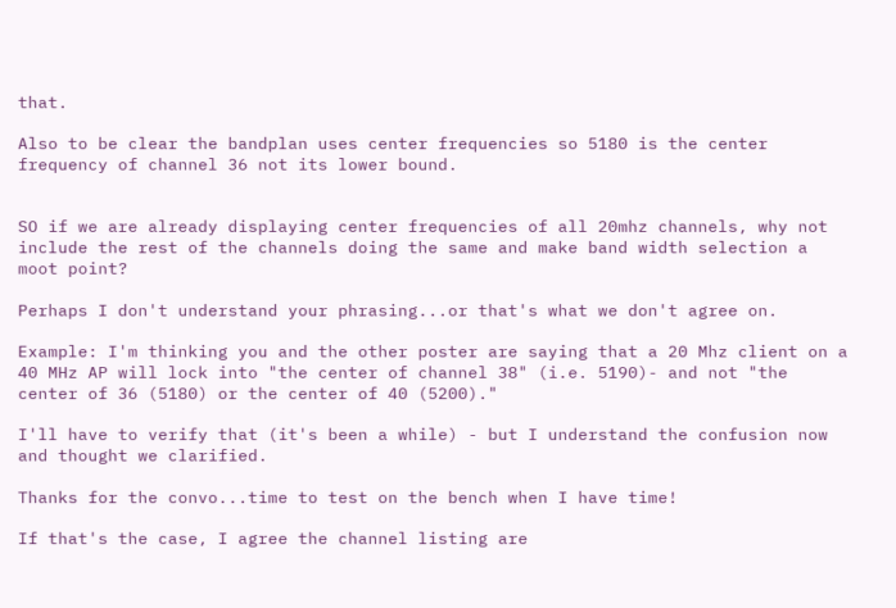that.

Also to be clear the bandplan uses center frequencies so 5180 is the center frequency of channel 36 not its lower bound.


SO if we are already displaying center frequencies of all 20mhz channels, why not include the rest of the channels doing the same and make band width selection a moot point?

Perhaps I don't understand your phrasing...or that's what we don't agree on.

Example: I'm thinking you and the other poster are saying that a 20 Mhz client on a 40 MHz AP will lock into "the center of channel 38" (i.e. 5190)- and not "the center of 36 (5180) or the center of 40 (5200)."

I'll have to verify that (it's been a while) - but I understand the confusion now and thought we clarified.

Thanks for the convo...time to test on the bench when I have time!

If that's the case, I agree the channel listing are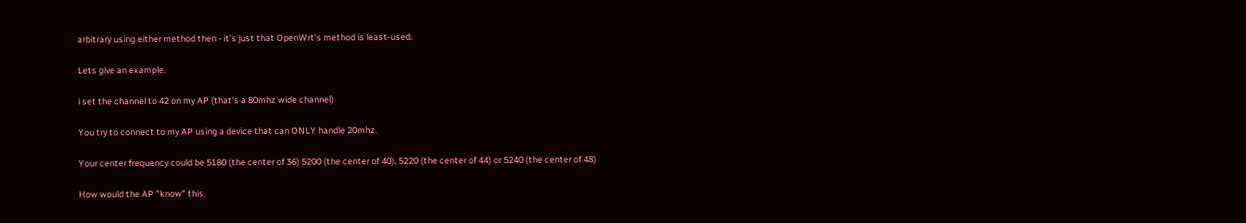arbitrary using either method then - it's just that OpenWrt's method is least-used.

Lets give an example.

i set the channel to 42 on my AP (that's a 80mhz wide channel)

You try to connect to my AP using a device that can ONLY handle 20mhz.

Your center frequency could be 5180 (the center of 36) 5200 (the center of 40), 5220 (the center of 44) or 5240 (the center of 48)

How would the AP "know" this.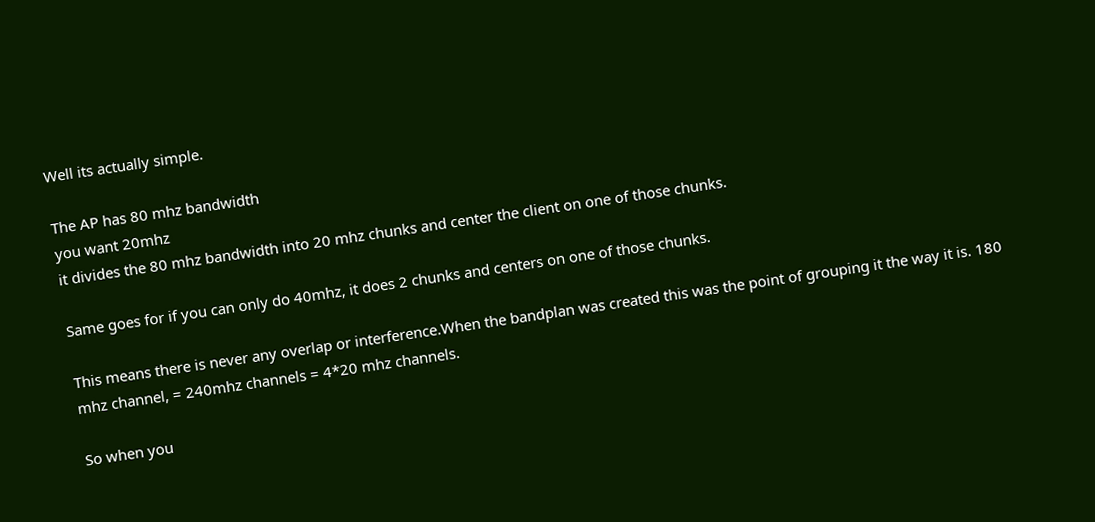Well its actually simple.

The AP has 80 mhz bandwidth
you want 20mhz
it divides the 80 mhz bandwidth into 20 mhz chunks and center the client on one of those chunks.

Same goes for if you can only do 40mhz, it does 2 chunks and centers on one of those chunks.

This means there is never any overlap or interference.When the bandplan was created this was the point of grouping it the way it is. 180 mhz channel, = 240mhz channels = 4*20 mhz channels.

So when you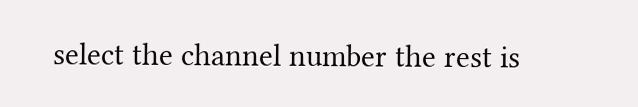select the channel number the rest is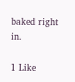baked right in.

1 Like